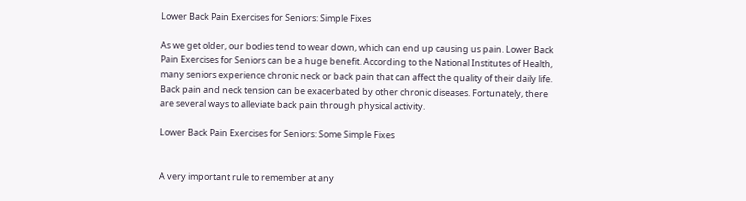Lower Back Pain Exercises for Seniors: Simple Fixes

As we get older, our bodies tend to wear down, which can end up causing us pain. Lower Back Pain Exercises for Seniors can be a huge benefit. According to the National Institutes of Health, many seniors experience chronic neck or back pain that can affect the quality of their daily life. Back pain and neck tension can be exacerbated by other chronic diseases. Fortunately, there are several ways to alleviate back pain through physical activity.

Lower Back Pain Exercises for Seniors: Some Simple Fixes


A very important rule to remember at any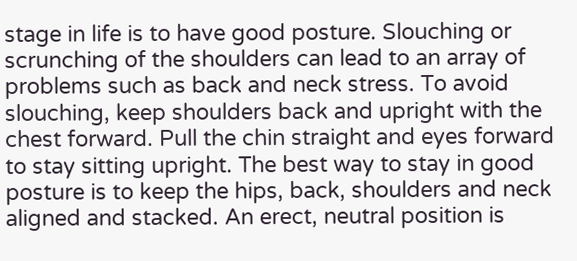stage in life is to have good posture. Slouching or scrunching of the shoulders can lead to an array of problems such as back and neck stress. To avoid slouching, keep shoulders back and upright with the chest forward. Pull the chin straight and eyes forward to stay sitting upright. The best way to stay in good posture is to keep the hips, back, shoulders and neck aligned and stacked. An erect, neutral position is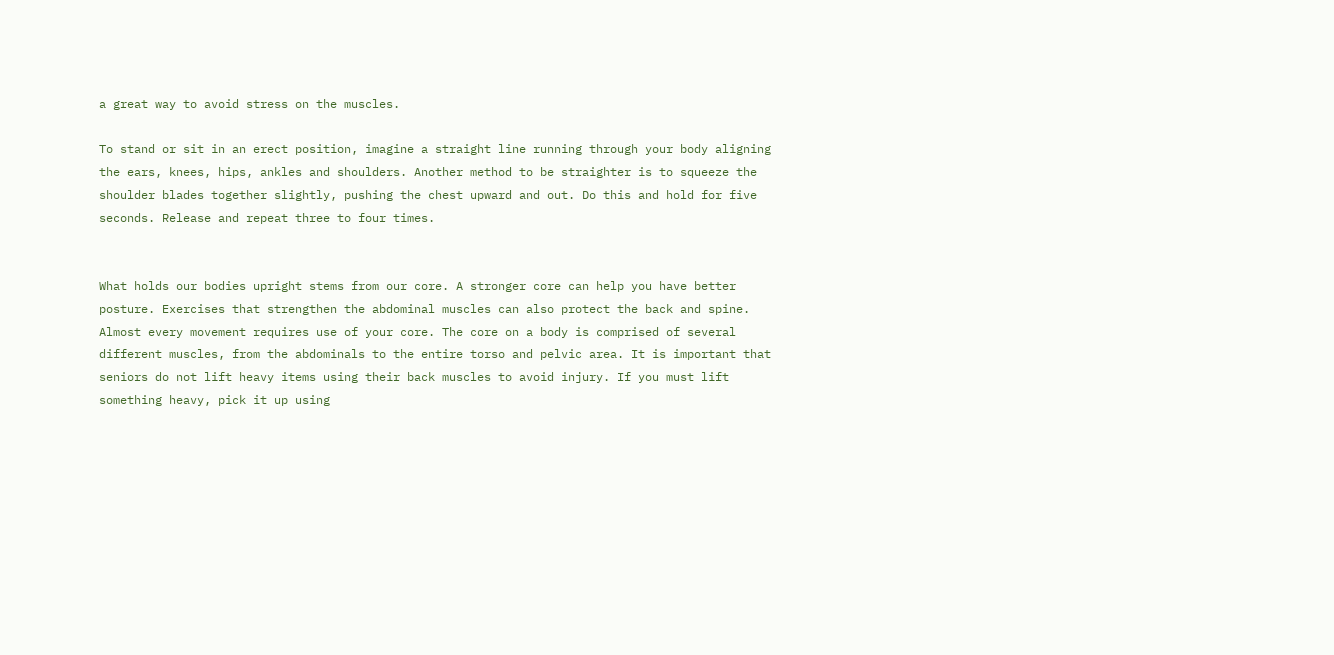a great way to avoid stress on the muscles.

To stand or sit in an erect position, imagine a straight line running through your body aligning the ears, knees, hips, ankles and shoulders. Another method to be straighter is to squeeze the shoulder blades together slightly, pushing the chest upward and out. Do this and hold for five seconds. Release and repeat three to four times.


What holds our bodies upright stems from our core. A stronger core can help you have better posture. Exercises that strengthen the abdominal muscles can also protect the back and spine. Almost every movement requires use of your core. The core on a body is comprised of several different muscles, from the abdominals to the entire torso and pelvic area. It is important that seniors do not lift heavy items using their back muscles to avoid injury. If you must lift something heavy, pick it up using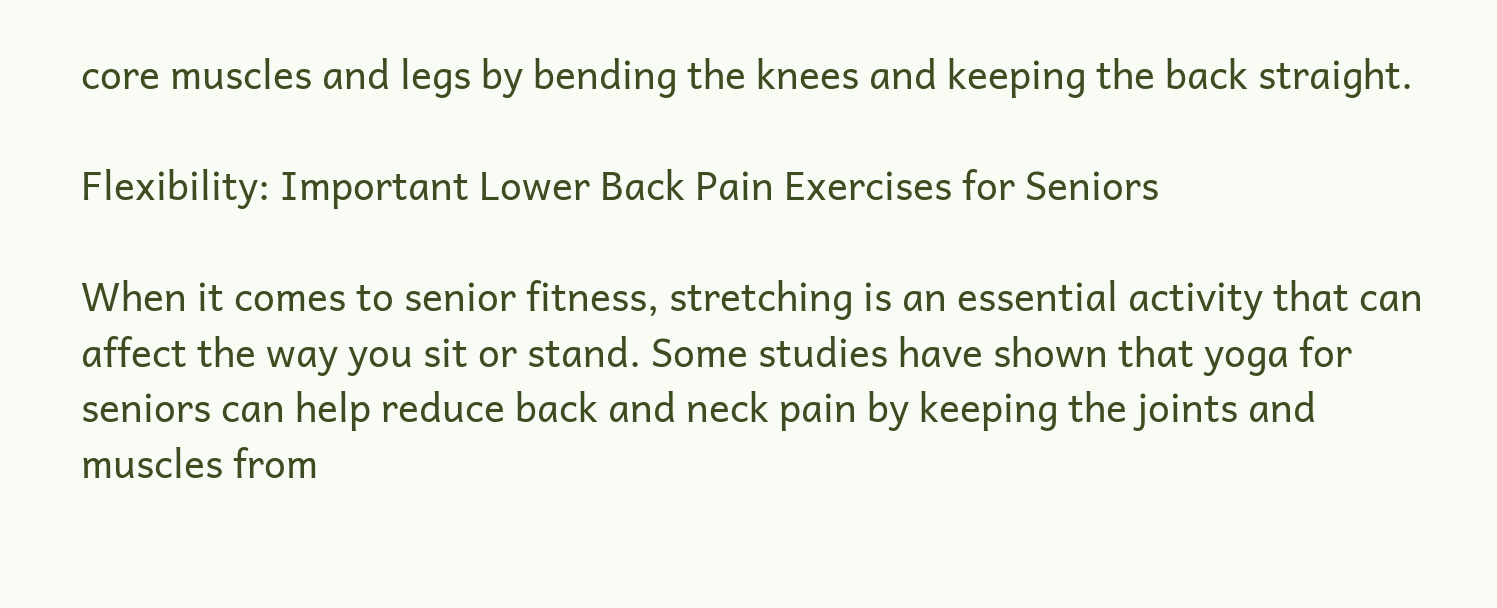core muscles and legs by bending the knees and keeping the back straight.

Flexibility: Important Lower Back Pain Exercises for Seniors

When it comes to senior fitness, stretching is an essential activity that can affect the way you sit or stand. Some studies have shown that yoga for seniors can help reduce back and neck pain by keeping the joints and muscles from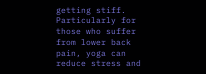getting stiff. Particularly for those who suffer from lower back pain, yoga can reduce stress and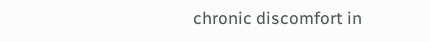chronic discomfort in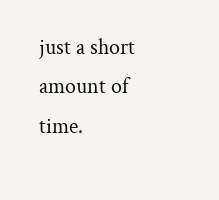just a short amount of time.